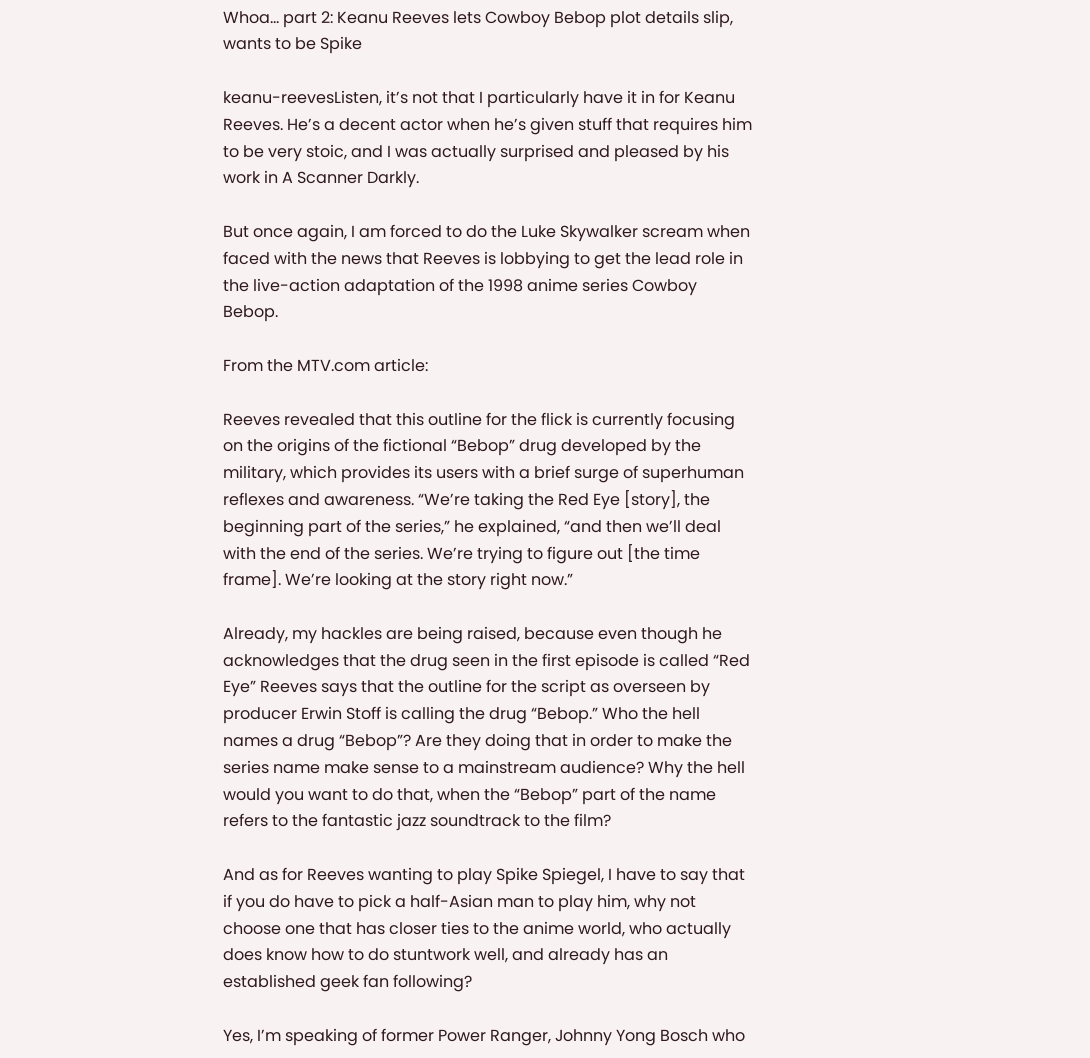Whoa… part 2: Keanu Reeves lets Cowboy Bebop plot details slip, wants to be Spike

keanu-reevesListen, it’s not that I particularly have it in for Keanu Reeves. He’s a decent actor when he’s given stuff that requires him to be very stoic, and I was actually surprised and pleased by his work in A Scanner Darkly.

But once again, I am forced to do the Luke Skywalker scream when faced with the news that Reeves is lobbying to get the lead role in the live-action adaptation of the 1998 anime series Cowboy Bebop.

From the MTV.com article:

Reeves revealed that this outline for the flick is currently focusing on the origins of the fictional “Bebop” drug developed by the military, which provides its users with a brief surge of superhuman reflexes and awareness. “We’re taking the Red Eye [story], the beginning part of the series,” he explained, “and then we’ll deal with the end of the series. We’re trying to figure out [the time frame]. We’re looking at the story right now.”

Already, my hackles are being raised, because even though he acknowledges that the drug seen in the first episode is called “Red Eye” Reeves says that the outline for the script as overseen by producer Erwin Stoff is calling the drug “Bebop.” Who the hell names a drug “Bebop”? Are they doing that in order to make the series name make sense to a mainstream audience? Why the hell would you want to do that, when the “Bebop” part of the name refers to the fantastic jazz soundtrack to the film?

And as for Reeves wanting to play Spike Spiegel, I have to say that if you do have to pick a half-Asian man to play him, why not choose one that has closer ties to the anime world, who actually does know how to do stuntwork well, and already has an established geek fan following?

Yes, I’m speaking of former Power Ranger, Johnny Yong Bosch who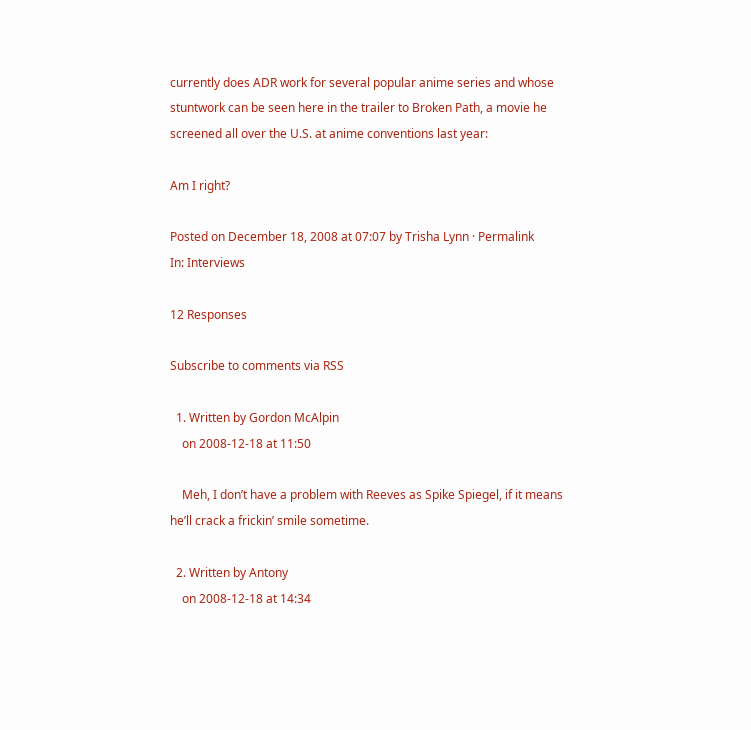currently does ADR work for several popular anime series and whose stuntwork can be seen here in the trailer to Broken Path, a movie he screened all over the U.S. at anime conventions last year:

Am I right?

Posted on December 18, 2008 at 07:07 by Trisha Lynn · Permalink
In: Interviews

12 Responses

Subscribe to comments via RSS

  1. Written by Gordon McAlpin
    on 2008-12-18 at 11:50

    Meh, I don’t have a problem with Reeves as Spike Spiegel, if it means he’ll crack a frickin’ smile sometime.

  2. Written by Antony
    on 2008-12-18 at 14:34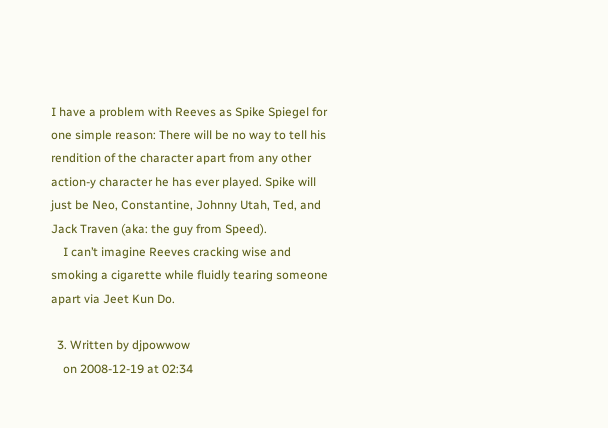I have a problem with Reeves as Spike Spiegel for one simple reason: There will be no way to tell his rendition of the character apart from any other action-y character he has ever played. Spike will just be Neo, Constantine, Johnny Utah, Ted, and Jack Traven (aka: the guy from Speed).
    I can’t imagine Reeves cracking wise and smoking a cigarette while fluidly tearing someone apart via Jeet Kun Do.

  3. Written by djpowwow
    on 2008-12-19 at 02:34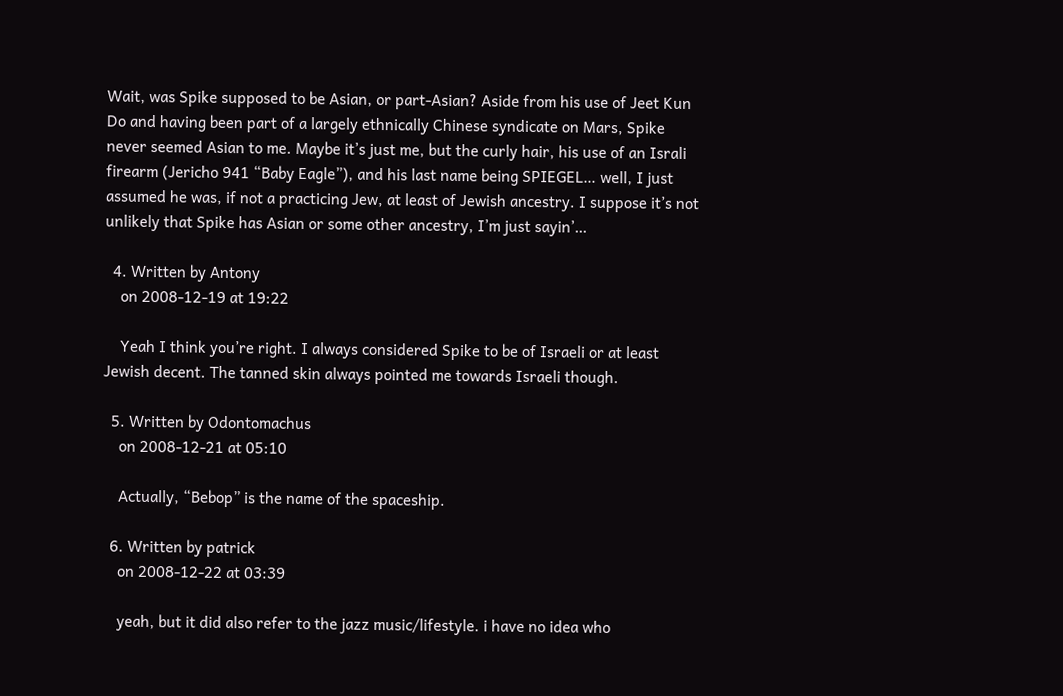Wait, was Spike supposed to be Asian, or part-Asian? Aside from his use of Jeet Kun Do and having been part of a largely ethnically Chinese syndicate on Mars, Spike never seemed Asian to me. Maybe it’s just me, but the curly hair, his use of an Israli firearm (Jericho 941 “Baby Eagle”), and his last name being SPIEGEL… well, I just assumed he was, if not a practicing Jew, at least of Jewish ancestry. I suppose it’s not unlikely that Spike has Asian or some other ancestry, I’m just sayin’…

  4. Written by Antony
    on 2008-12-19 at 19:22

    Yeah I think you’re right. I always considered Spike to be of Israeli or at least Jewish decent. The tanned skin always pointed me towards Israeli though.

  5. Written by Odontomachus
    on 2008-12-21 at 05:10

    Actually, “Bebop” is the name of the spaceship.

  6. Written by patrick
    on 2008-12-22 at 03:39

    yeah, but it did also refer to the jazz music/lifestyle. i have no idea who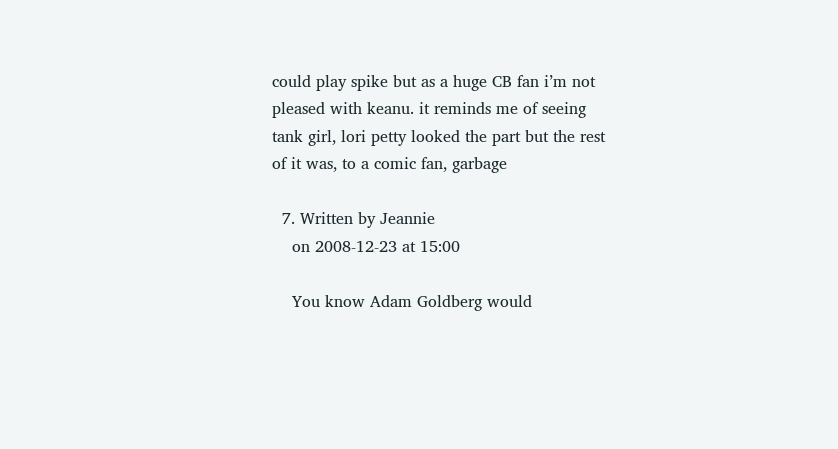could play spike but as a huge CB fan i’m not pleased with keanu. it reminds me of seeing tank girl, lori petty looked the part but the rest of it was, to a comic fan, garbage

  7. Written by Jeannie
    on 2008-12-23 at 15:00

    You know Adam Goldberg would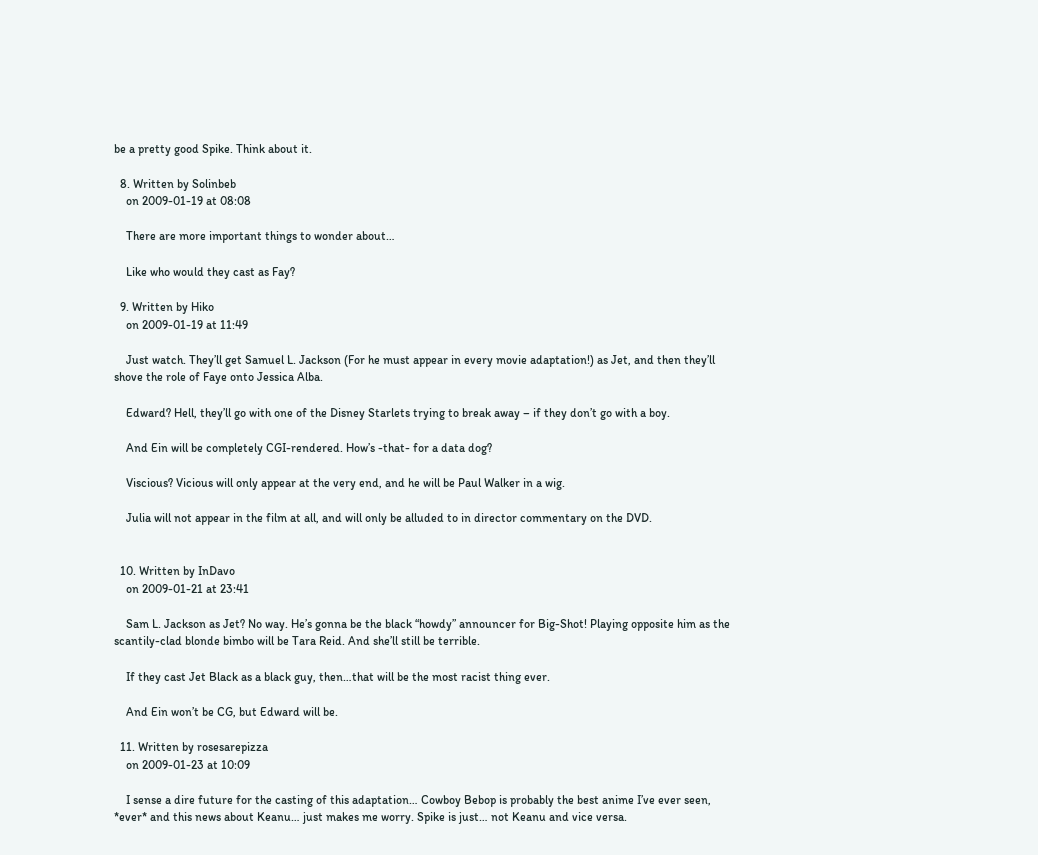be a pretty good Spike. Think about it.

  8. Written by Solinbeb
    on 2009-01-19 at 08:08

    There are more important things to wonder about…

    Like who would they cast as Fay?

  9. Written by Hiko
    on 2009-01-19 at 11:49

    Just watch. They’ll get Samuel L. Jackson (For he must appear in every movie adaptation!) as Jet, and then they’ll shove the role of Faye onto Jessica Alba.

    Edward? Hell, they’ll go with one of the Disney Starlets trying to break away – if they don’t go with a boy.

    And Ein will be completely CGI-rendered. How’s -that- for a data dog?

    Viscious? Vicious will only appear at the very end, and he will be Paul Walker in a wig.

    Julia will not appear in the film at all, and will only be alluded to in director commentary on the DVD.


  10. Written by InDavo
    on 2009-01-21 at 23:41

    Sam L. Jackson as Jet? No way. He’s gonna be the black “howdy” announcer for Big-Shot! Playing opposite him as the scantily-clad blonde bimbo will be Tara Reid. And she’ll still be terrible.

    If they cast Jet Black as a black guy, then…that will be the most racist thing ever.

    And Ein won’t be CG, but Edward will be.

  11. Written by rosesarepizza
    on 2009-01-23 at 10:09

    I sense a dire future for the casting of this adaptation… Cowboy Bebop is probably the best anime I’ve ever seen, *ever* and this news about Keanu… just makes me worry. Spike is just… not Keanu and vice versa.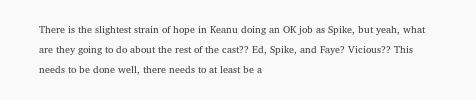There is the slightest strain of hope in Keanu doing an OK job as Spike, but yeah, what are they going to do about the rest of the cast?? Ed, Spike, and Faye? Vicious?? This needs to be done well, there needs to at least be a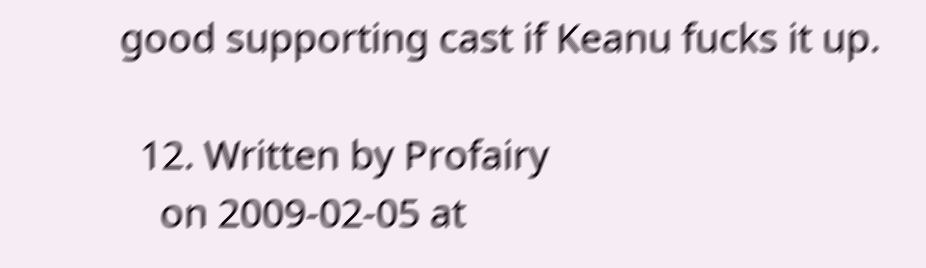good supporting cast if Keanu fucks it up.

  12. Written by Profairy
    on 2009-02-05 at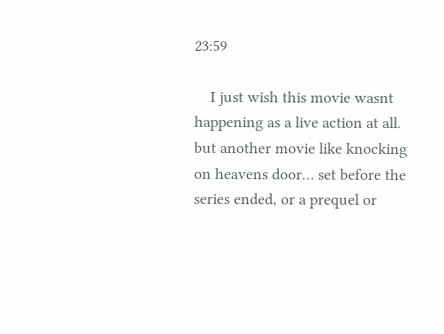23:59

    I just wish this movie wasnt happening as a live action at all. but another movie like knocking on heavens door… set before the series ended, or a prequel or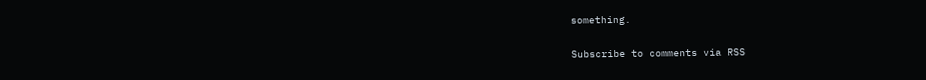something.

Subscribe to comments via RSS